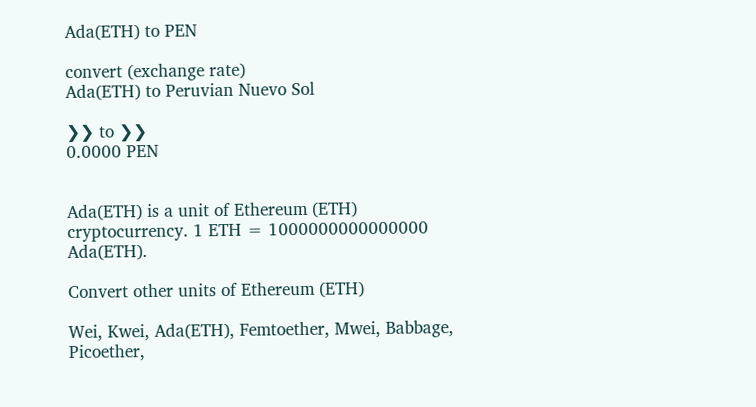Ada(ETH) to PEN

convert (exchange rate)
Ada(ETH) to Peruvian Nuevo Sol

❯❯ to ❯❯
0.0000 PEN


Ada(ETH) is a unit of Ethereum (ETH) cryptocurrency. 1 ETH = 1000000000000000 Ada(ETH).

Convert other units of Ethereum (ETH)

Wei, Kwei, Ada(ETH), Femtoether, Mwei, Babbage, Picoether,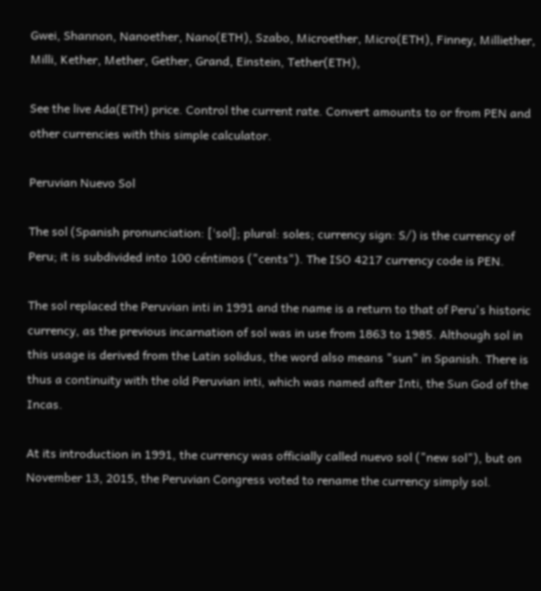Gwei, Shannon, Nanoether, Nano(ETH), Szabo, Microether, Micro(ETH), Finney, Milliether, Milli, Kether, Mether, Gether, Grand, Einstein, Tether(ETH),

See the live Ada(ETH) price. Control the current rate. Convert amounts to or from PEN and other currencies with this simple calculator.

Peruvian Nuevo Sol

The sol (Spanish pronunciation: [ˈsol]; plural: soles; currency sign: S/) is the currency of Peru; it is subdivided into 100 céntimos ("cents"). The ISO 4217 currency code is PEN.

The sol replaced the Peruvian inti in 1991 and the name is a return to that of Peru's historic currency, as the previous incarnation of sol was in use from 1863 to 1985. Although sol in this usage is derived from the Latin solidus, the word also means "sun" in Spanish. There is thus a continuity with the old Peruvian inti, which was named after Inti, the Sun God of the Incas.

At its introduction in 1991, the currency was officially called nuevo sol ("new sol"), but on November 13, 2015, the Peruvian Congress voted to rename the currency simply sol.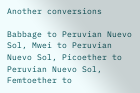Another conversions

Babbage to Peruvian Nuevo Sol, Mwei to Peruvian Nuevo Sol, Picoether to Peruvian Nuevo Sol, Femtoether to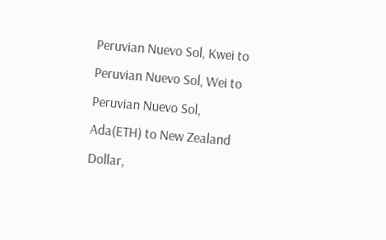Peruvian Nuevo Sol, Kwei to Peruvian Nuevo Sol, Wei to Peruvian Nuevo Sol, Ada(ETH) to New Zealand Dollar,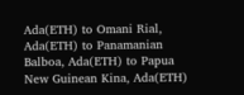Ada(ETH) to Omani Rial, Ada(ETH) to Panamanian Balboa, Ada(ETH) to Papua New Guinean Kina, Ada(ETH)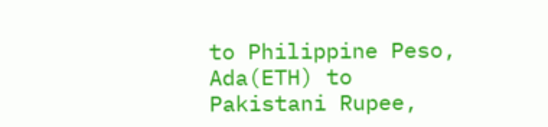to Philippine Peso, Ada(ETH) to Pakistani Rupee,